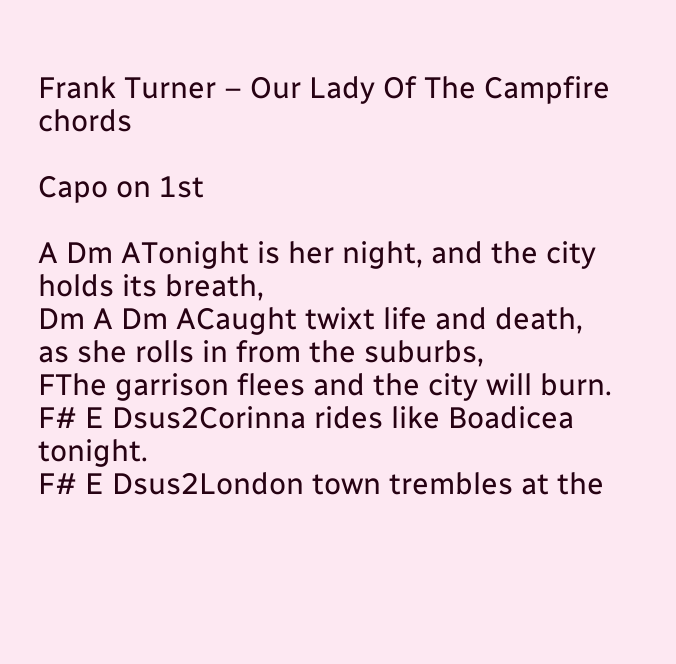Frank Turner – Our Lady Of The Campfire chords

Capo on 1st

A Dm ATonight is her night, and the city holds its breath,
Dm A Dm ACaught twixt life and death, as she rolls in from the suburbs,
FThe garrison flees and the city will burn.
F# E Dsus2Corinna rides like Boadicea tonight.
F# E Dsus2London town trembles at the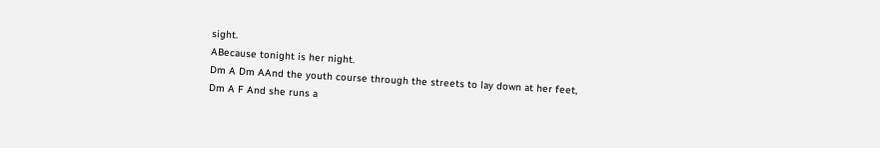sight.
ABecause tonight is her night.
Dm A Dm AAnd the youth course through the streets to lay down at her feet,
Dm A F And she runs a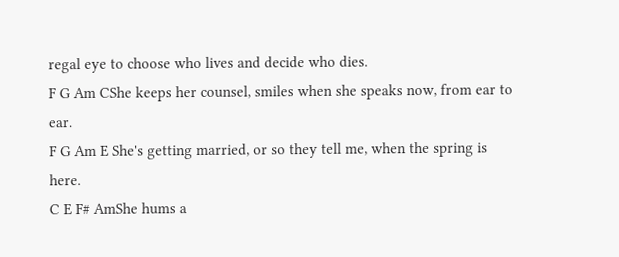regal eye to choose who lives and decide who dies.
F G Am CShe keeps her counsel, smiles when she speaks now, from ear to ear.
F G Am E She's getting married, or so they tell me, when the spring is here.
C E F# AmShe hums a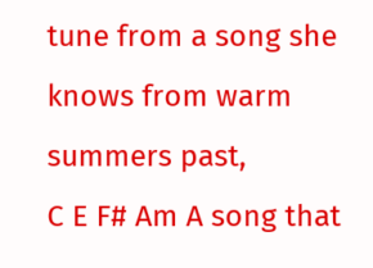tune from a song she knows from warm summers past,
C E F# Am A song that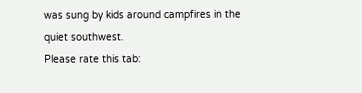was sung by kids around campfires in the quiet southwest.
Please rate this tab: